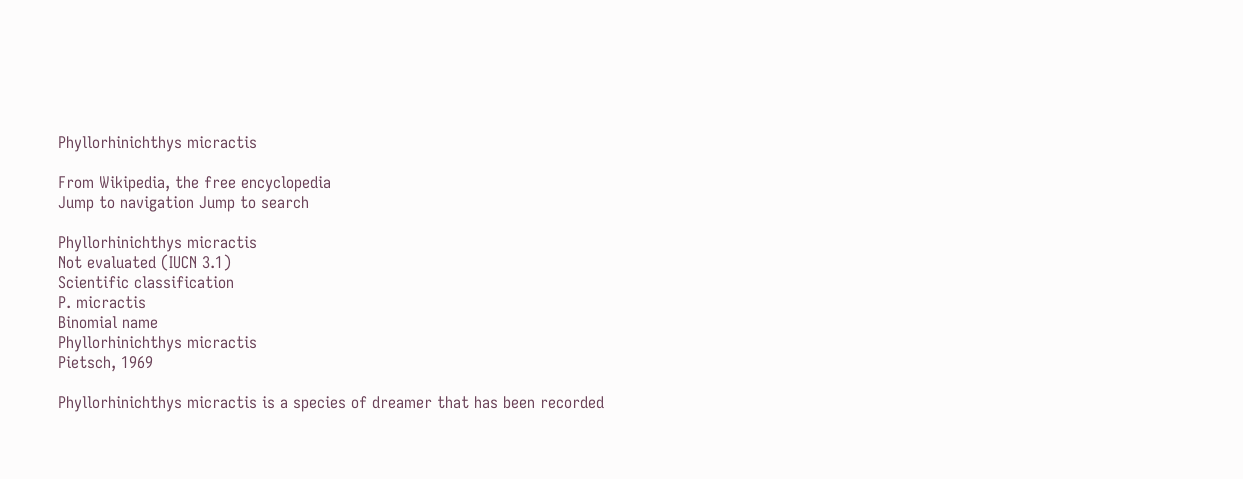Phyllorhinichthys micractis

From Wikipedia, the free encyclopedia
Jump to navigation Jump to search

Phyllorhinichthys micractis
Not evaluated (IUCN 3.1)
Scientific classification
P. micractis
Binomial name
Phyllorhinichthys micractis
Pietsch, 1969

Phyllorhinichthys micractis is a species of dreamer that has been recorded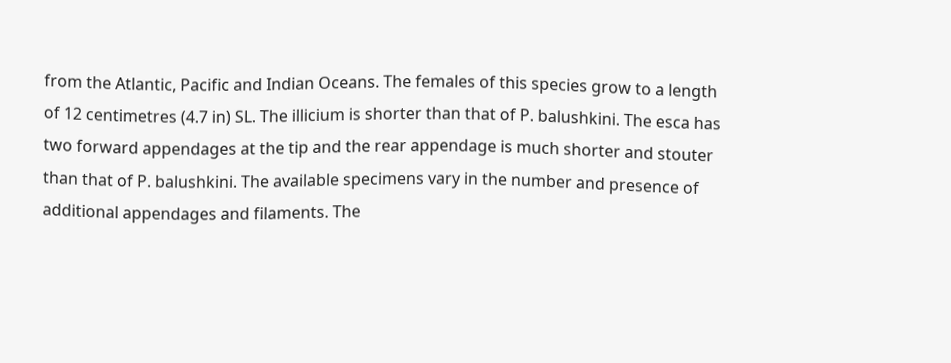from the Atlantic, Pacific and Indian Oceans. The females of this species grow to a length of 12 centimetres (4.7 in) SL. The illicium is shorter than that of P. balushkini. The esca has two forward appendages at the tip and the rear appendage is much shorter and stouter than that of P. balushkini. The available specimens vary in the number and presence of additional appendages and filaments. The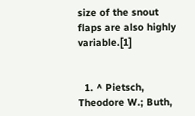size of the snout flaps are also highly variable.[1]


  1. ^ Pietsch, Theodore W.; Buth,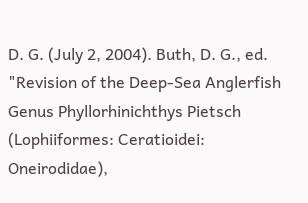D. G. (July 2, 2004). Buth, D. G., ed. "Revision of the Deep-Sea Anglerfish Genus Phyllorhinichthys Pietsch (Lophiiformes: Ceratioidei: Oneirodidae),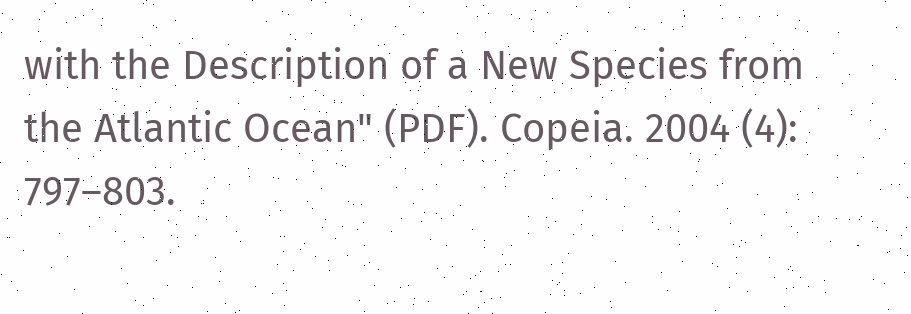with the Description of a New Species from the Atlantic Ocean" (PDF). Copeia. 2004 (4): 797–803.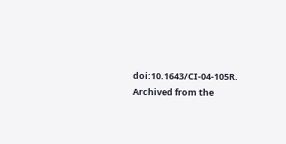doi:10.1643/CI-04-105R. Archived from the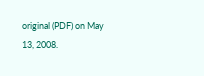original (PDF) on May 13, 2008.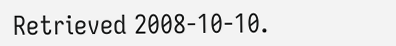Retrieved 2008-10-10.